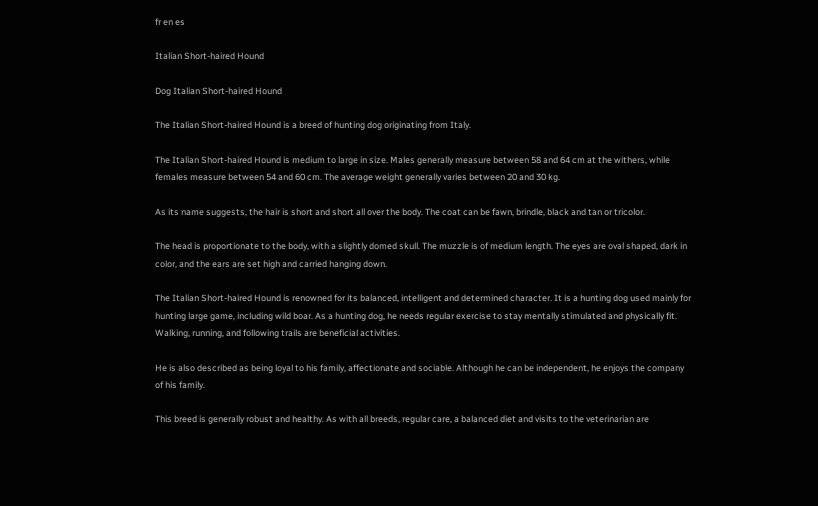fr en es

Italian Short-haired Hound

Dog Italian Short-haired Hound

The Italian Short-haired Hound is a breed of hunting dog originating from Italy.

The Italian Short-haired Hound is medium to large in size. Males generally measure between 58 and 64 cm at the withers, while females measure between 54 and 60 cm. The average weight generally varies between 20 and 30 kg.

As its name suggests, the hair is short and short all over the body. The coat can be fawn, brindle, black and tan or tricolor.

The head is proportionate to the body, with a slightly domed skull. The muzzle is of medium length. The eyes are oval shaped, dark in color, and the ears are set high and carried hanging down.

The Italian Short-haired Hound is renowned for its balanced, intelligent and determined character. It is a hunting dog used mainly for hunting large game, including wild boar. As a hunting dog, he needs regular exercise to stay mentally stimulated and physically fit. Walking, running, and following trails are beneficial activities.

He is also described as being loyal to his family, affectionate and sociable. Although he can be independent, he enjoys the company of his family.

This breed is generally robust and healthy. As with all breeds, regular care, a balanced diet and visits to the veterinarian are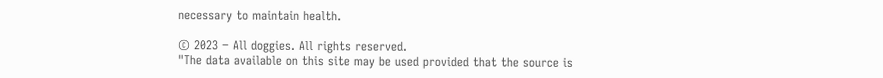necessary to maintain health.

© 2023 − All doggies. All rights reserved.
"The data available on this site may be used provided that the source is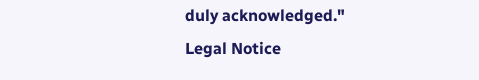duly acknowledged."
Legal Notice